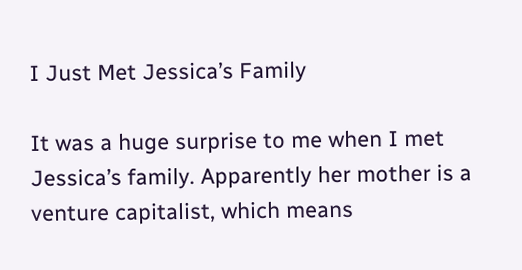I Just Met Jessica’s Family

It was a huge surprise to me when I met Jessica’s family. Apparently her mother is a venture capitalist, which means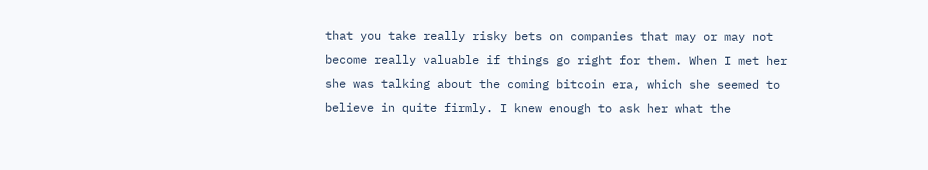that you take really risky bets on companies that may or may not become really valuable if things go right for them. When I met her she was talking about the coming bitcoin era, which she seemed to believe in quite firmly. I knew enough to ask her what the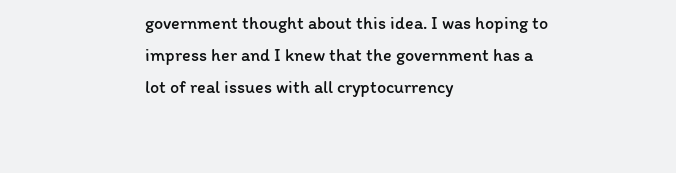government thought about this idea. I was hoping to impress her and I knew that the government has a lot of real issues with all cryptocurrency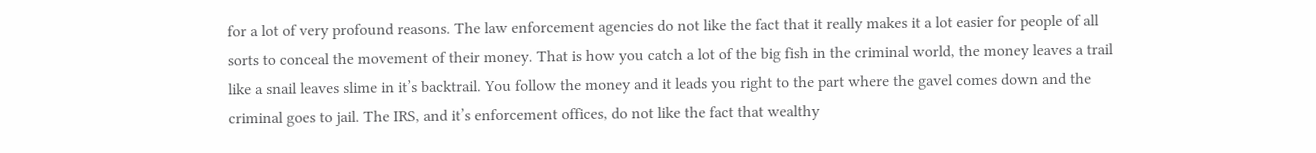for a lot of very profound reasons. The law enforcement agencies do not like the fact that it really makes it a lot easier for people of all sorts to conceal the movement of their money. That is how you catch a lot of the big fish in the criminal world, the money leaves a trail like a snail leaves slime in it’s backtrail. You follow the money and it leads you right to the part where the gavel comes down and the criminal goes to jail. The IRS, and it’s enforcement offices, do not like the fact that wealthy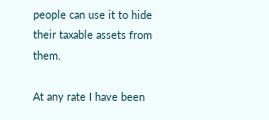people can use it to hide their taxable assets from them.

At any rate I have been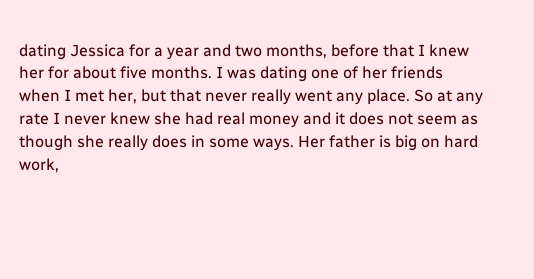dating Jessica for a year and two months, before that I knew her for about five months. I was dating one of her friends when I met her, but that never really went any place. So at any rate I never knew she had real money and it does not seem as though she really does in some ways. Her father is big on hard work,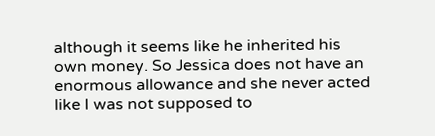although it seems like he inherited his own money. So Jessica does not have an enormous allowance and she never acted like I was not supposed to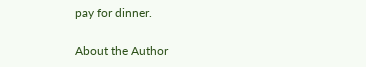pay for dinner.

About the Author